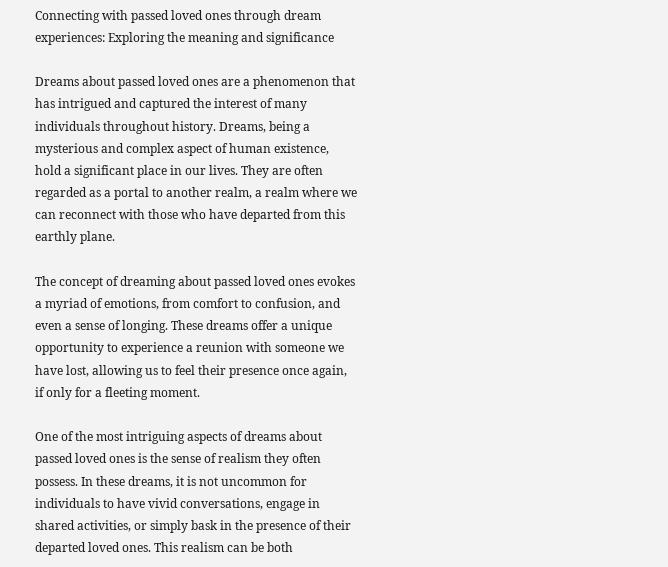Connecting with passed loved ones through dream experiences: Exploring the meaning and significance

Dreams about passed loved ones are a phenomenon that has intrigued and captured the interest of many individuals throughout history. Dreams, being a mysterious and complex aspect of human existence, hold a significant place in our lives. They are often regarded as a portal to another realm, a realm where we can reconnect with those who have departed from this earthly plane.

The concept of dreaming about passed loved ones evokes a myriad of emotions, from comfort to confusion, and even a sense of longing. These dreams offer a unique opportunity to experience a reunion with someone we have lost, allowing us to feel their presence once again, if only for a fleeting moment.

One of the most intriguing aspects of dreams about passed loved ones is the sense of realism they often possess. In these dreams, it is not uncommon for individuals to have vivid conversations, engage in shared activities, or simply bask in the presence of their departed loved ones. This realism can be both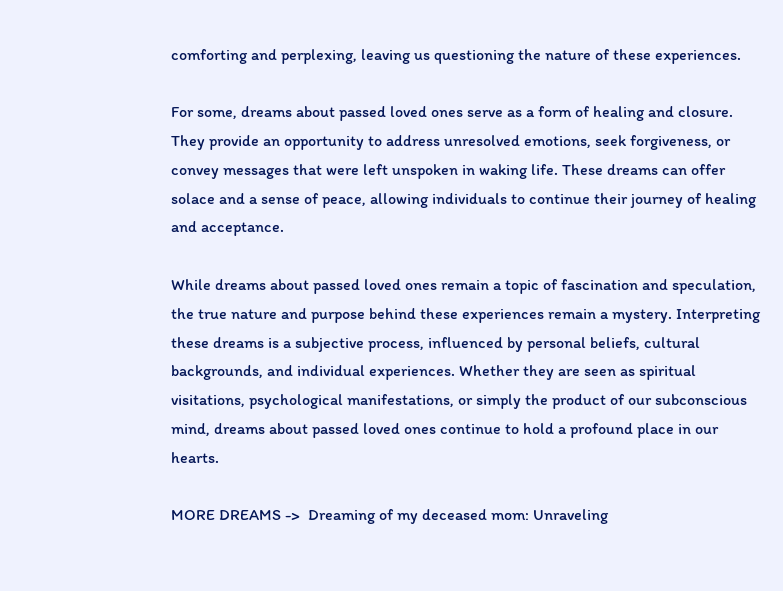comforting and perplexing, leaving us questioning the nature of these experiences.

For some, dreams about passed loved ones serve as a form of healing and closure. They provide an opportunity to address unresolved emotions, seek forgiveness, or convey messages that were left unspoken in waking life. These dreams can offer solace and a sense of peace, allowing individuals to continue their journey of healing and acceptance.

While dreams about passed loved ones remain a topic of fascination and speculation, the true nature and purpose behind these experiences remain a mystery. Interpreting these dreams is a subjective process, influenced by personal beliefs, cultural backgrounds, and individual experiences. Whether they are seen as spiritual visitations, psychological manifestations, or simply the product of our subconscious mind, dreams about passed loved ones continue to hold a profound place in our hearts.

MORE DREAMS ->  Dreaming of my deceased mom: Unraveling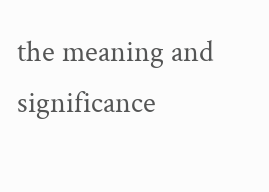the meaning and significance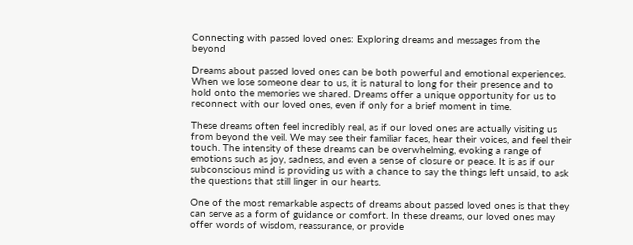Connecting with passed loved ones: Exploring dreams and messages from the beyond

Dreams about passed loved ones can be both powerful and emotional experiences. When we lose someone dear to us, it is natural to long for their presence and to hold onto the memories we shared. Dreams offer a unique opportunity for us to reconnect with our loved ones, even if only for a brief moment in time.

These dreams often feel incredibly real, as if our loved ones are actually visiting us from beyond the veil. We may see their familiar faces, hear their voices, and feel their touch. The intensity of these dreams can be overwhelming, evoking a range of emotions such as joy, sadness, and even a sense of closure or peace. It is as if our subconscious mind is providing us with a chance to say the things left unsaid, to ask the questions that still linger in our hearts.

One of the most remarkable aspects of dreams about passed loved ones is that they can serve as a form of guidance or comfort. In these dreams, our loved ones may offer words of wisdom, reassurance, or provide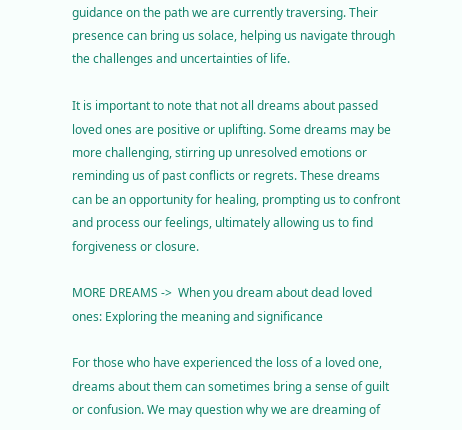guidance on the path we are currently traversing. Their presence can bring us solace, helping us navigate through the challenges and uncertainties of life.

It is important to note that not all dreams about passed loved ones are positive or uplifting. Some dreams may be more challenging, stirring up unresolved emotions or reminding us of past conflicts or regrets. These dreams can be an opportunity for healing, prompting us to confront and process our feelings, ultimately allowing us to find forgiveness or closure.

MORE DREAMS ->  When you dream about dead loved ones: Exploring the meaning and significance

For those who have experienced the loss of a loved one, dreams about them can sometimes bring a sense of guilt or confusion. We may question why we are dreaming of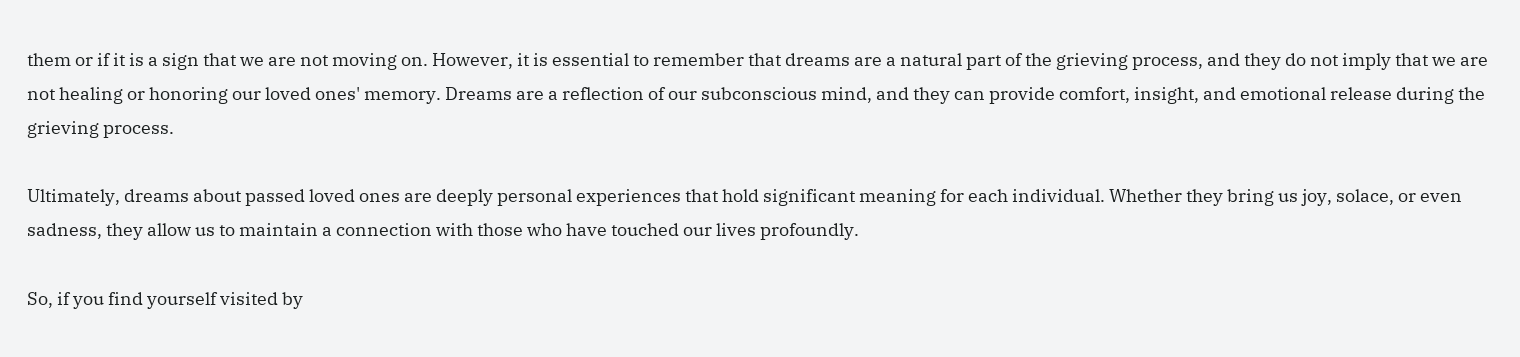them or if it is a sign that we are not moving on. However, it is essential to remember that dreams are a natural part of the grieving process, and they do not imply that we are not healing or honoring our loved ones' memory. Dreams are a reflection of our subconscious mind, and they can provide comfort, insight, and emotional release during the grieving process.

Ultimately, dreams about passed loved ones are deeply personal experiences that hold significant meaning for each individual. Whether they bring us joy, solace, or even sadness, they allow us to maintain a connection with those who have touched our lives profoundly.

So, if you find yourself visited by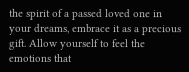the spirit of a passed loved one in your dreams, embrace it as a precious gift. Allow yourself to feel the emotions that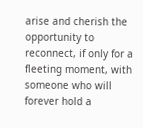arise and cherish the opportunity to reconnect, if only for a fleeting moment, with someone who will forever hold a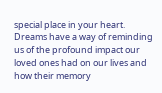special place in your heart. Dreams have a way of reminding us of the profound impact our loved ones had on our lives and how their memory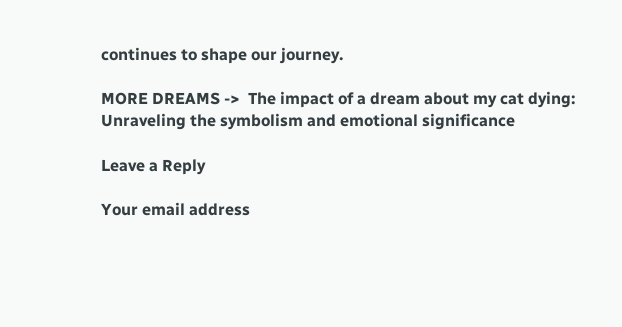continues to shape our journey.

MORE DREAMS ->  The impact of a dream about my cat dying: Unraveling the symbolism and emotional significance

Leave a Reply

Your email address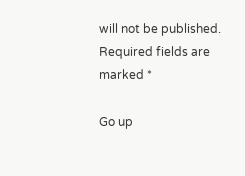will not be published. Required fields are marked *

Go up